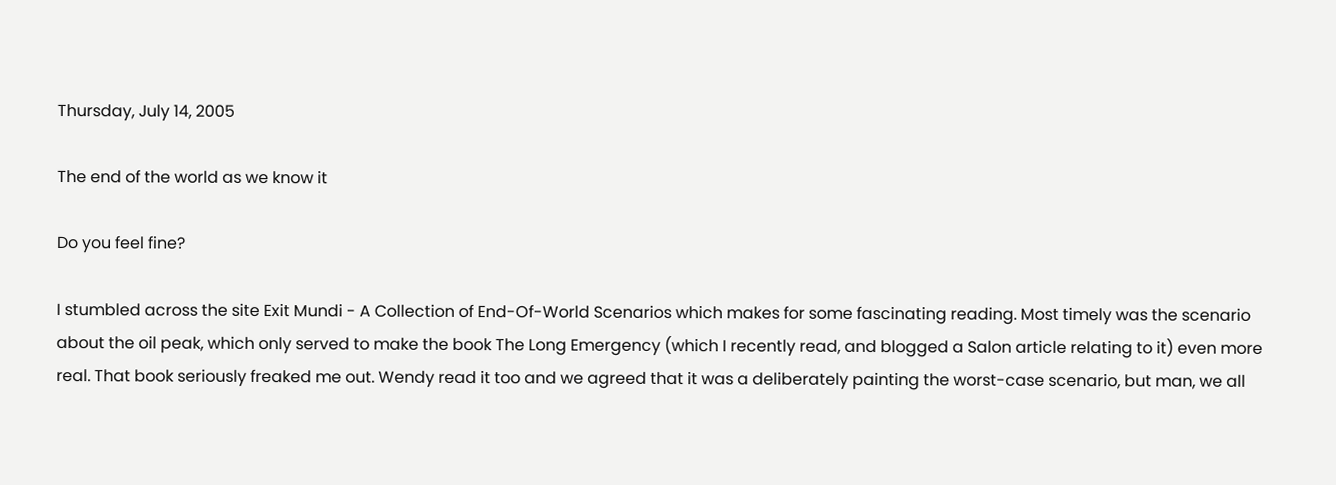Thursday, July 14, 2005

The end of the world as we know it

Do you feel fine?

I stumbled across the site Exit Mundi - A Collection of End-Of-World Scenarios which makes for some fascinating reading. Most timely was the scenario about the oil peak, which only served to make the book The Long Emergency (which I recently read, and blogged a Salon article relating to it) even more real. That book seriously freaked me out. Wendy read it too and we agreed that it was a deliberately painting the worst-case scenario, but man, we all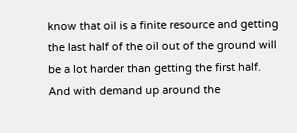know that oil is a finite resource and getting the last half of the oil out of the ground will be a lot harder than getting the first half. And with demand up around the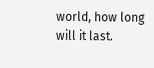world, how long will it last.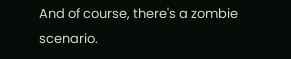And of course, there's a zombie scenario.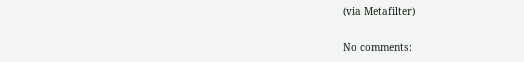(via Metafilter)

No comments: